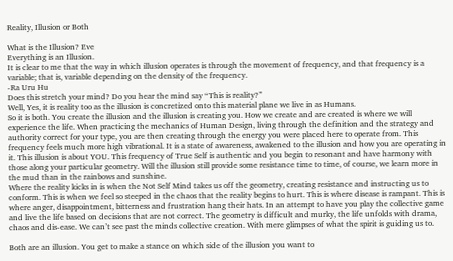Reality, Illusion or Both

What is the Illusion? Eve
Everything is an Illusion.
It is clear to me that the way in which illusion operates is through the movement of frequency, and that frequency is a variable; that is, variable depending on the density of the frequency.
-Ra Uru Hu
Does this stretch your mind? Do you hear the mind say “This is reality?”
Well, Yes, it is reality too as the illusion is concretized onto this material plane we live in as Humans.
So it is both. You create the illusion and the illusion is creating you. How we create and are created is where we will experience the life. When practicing the mechanics of Human Design, living through the definition and the strategy and authority correct for your type, you are then creating through the energy you were placed here to operate from. This frequency feels much more high vibrational. It is a state of awareness, awakened to the illusion and how you are operating in it. This illusion is about YOU. This frequency of True Self is authentic and you begin to resonant and have harmony with those along your particular geometry. Will the illusion still provide some resistance time to time, of course, we learn more in the mud than in the rainbows and sunshine.
Where the reality kicks in is when the Not Self Mind takes us off the geometry, creating resistance and instructing us to conform. This is when we feel so steeped in the chaos that the reality begins to hurt. This is where disease is rampant. This is where anger, disappointment, bitterness and frustration hang their hats. In an attempt to have you play the collective game and live the life based on decisions that are not correct. The geometry is difficult and murky, the life unfolds with drama, chaos and dis-ease. We can’t see past the minds collective creation. With mere glimpses of what the spirit is guiding us to.

Both are an illusion. You get to make a stance on which side of the illusion you want to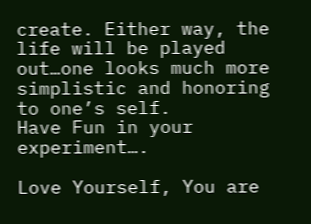create. Either way, the life will be played out…one looks much more simplistic and honoring to one’s self.
Have Fun in your experiment….

Love Yourself, You are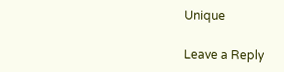Unique

Leave a Reply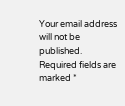Your email address will not be published. Required fields are marked *